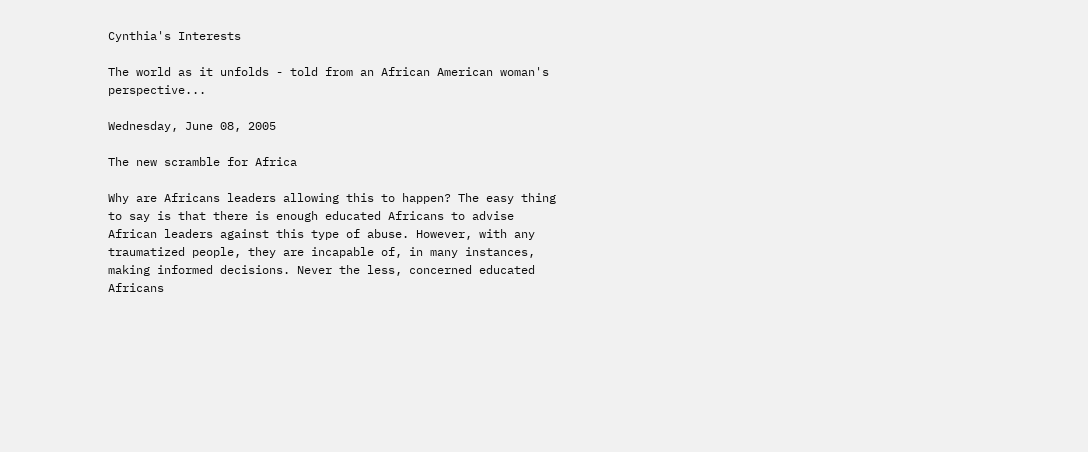Cynthia's Interests

The world as it unfolds - told from an African American woman's perspective...

Wednesday, June 08, 2005

The new scramble for Africa

Why are Africans leaders allowing this to happen? The easy thing to say is that there is enough educated Africans to advise African leaders against this type of abuse. However, with any traumatized people, they are incapable of, in many instances, making informed decisions. Never the less, concerned educated Africans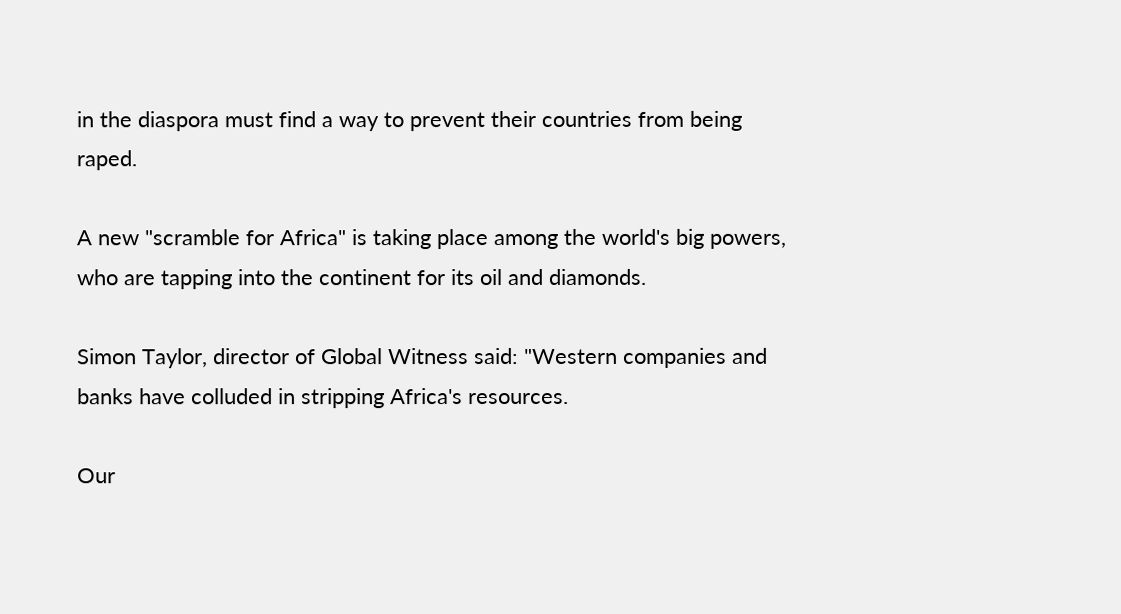in the diaspora must find a way to prevent their countries from being raped.

A new "scramble for Africa" is taking place among the world's big powers, who are tapping into the continent for its oil and diamonds.

Simon Taylor, director of Global Witness said: "Western companies and banks have colluded in stripping Africa's resources.

Our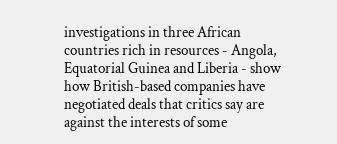investigations in three African countries rich in resources - Angola, Equatorial Guinea and Liberia - show how British-based companies have negotiated deals that critics say are against the interests of some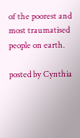of the poorest and most traumatised people on earth.

posted by Cynthia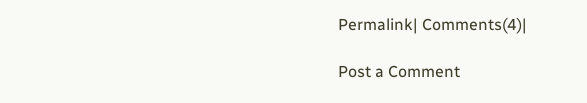Permalink| Comments(4)|

Post a Comment